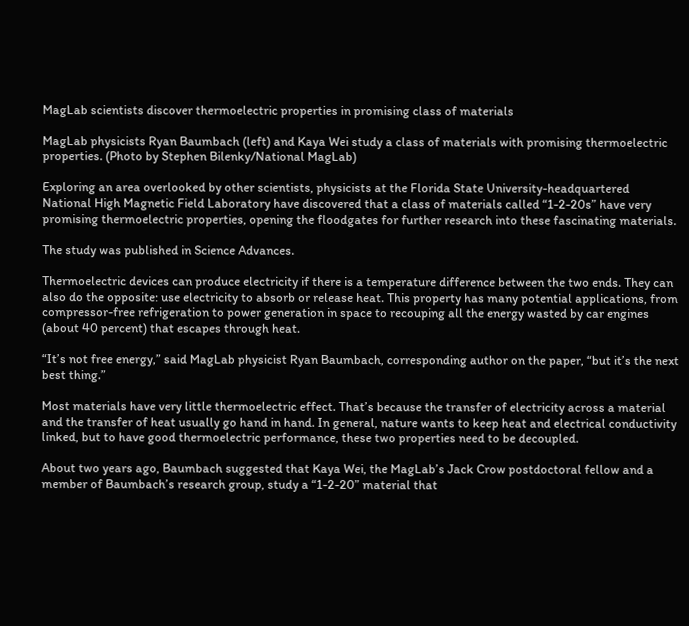MagLab scientists discover thermoelectric properties in promising class of materials

MagLab physicists Ryan Baumbach (left) and Kaya Wei study a class of materials with promising thermoelectric properties. (Photo by Stephen Bilenky/National MagLab)

Exploring an area overlooked by other scientists, physicists at the Florida State University-headquartered National High Magnetic Field Laboratory have discovered that a class of materials called “1-2-20s” have very promising thermoelectric properties, opening the floodgates for further research into these fascinating materials.

The study was published in Science Advances.

Thermoelectric devices can produce electricity if there is a temperature difference between the two ends. They can also do the opposite: use electricity to absorb or release heat. This property has many potential applications, from compressor-free refrigeration to power generation in space to recouping all the energy wasted by car engines (about 40 percent) that escapes through heat.

“It’s not free energy,” said MagLab physicist Ryan Baumbach, corresponding author on the paper, “but it’s the next best thing.”

Most materials have very little thermoelectric effect. That’s because the transfer of electricity across a material and the transfer of heat usually go hand in hand. In general, nature wants to keep heat and electrical conductivity linked, but to have good thermoelectric performance, these two properties need to be decoupled.

About two years ago, Baumbach suggested that Kaya Wei, the MagLab’s Jack Crow postdoctoral fellow and a member of Baumbach’s research group, study a “1-2-20” material that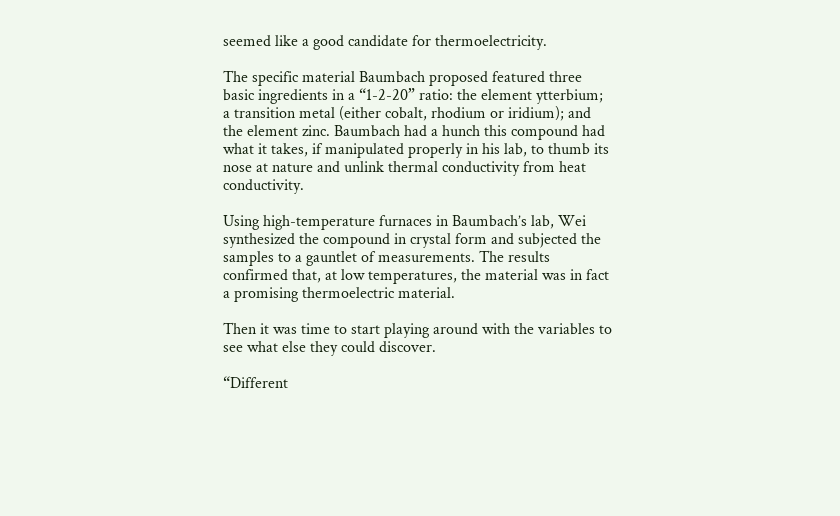seemed like a good candidate for thermoelectricity.

The specific material Baumbach proposed featured three basic ingredients in a “1-2-20” ratio: the element ytterbium; a transition metal (either cobalt, rhodium or iridium); and the element zinc. Baumbach had a hunch this compound had what it takes, if manipulated properly in his lab, to thumb its nose at nature and unlink thermal conductivity from heat conductivity.

Using high-temperature furnaces in Baumbach’s lab, Wei synthesized the compound in crystal form and subjected the samples to a gauntlet of measurements. The results confirmed that, at low temperatures, the material was in fact a promising thermoelectric material.

Then it was time to start playing around with the variables to see what else they could discover.

“Different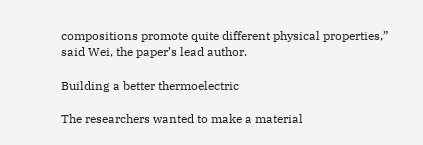compositions promote quite different physical properties,” said Wei, the paper’s lead author.

Building a better thermoelectric

The researchers wanted to make a material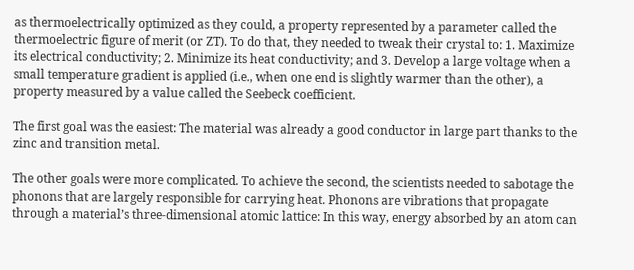as thermoelectrically optimized as they could, a property represented by a parameter called the thermoelectric figure of merit (or ZT). To do that, they needed to tweak their crystal to: 1. Maximize its electrical conductivity; 2. Minimize its heat conductivity; and 3. Develop a large voltage when a small temperature gradient is applied (i.e., when one end is slightly warmer than the other), a property measured by a value called the Seebeck coefficient.

The first goal was the easiest: The material was already a good conductor in large part thanks to the zinc and transition metal.

The other goals were more complicated. To achieve the second, the scientists needed to sabotage the phonons that are largely responsible for carrying heat. Phonons are vibrations that propagate through a material’s three-dimensional atomic lattice: In this way, energy absorbed by an atom can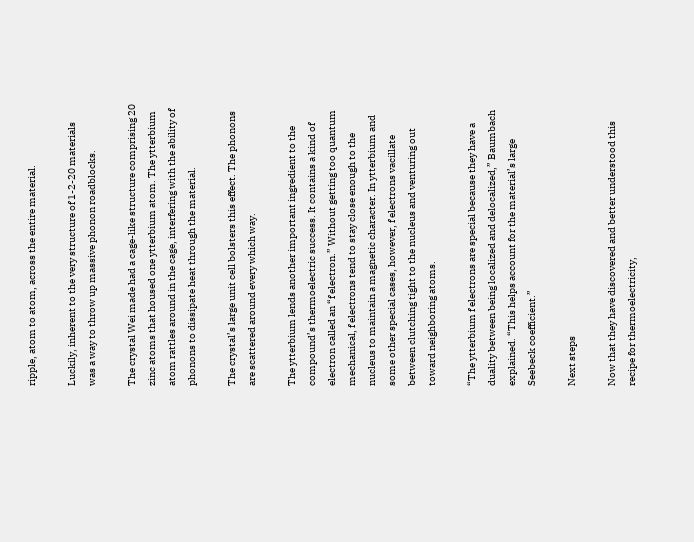ripple, atom to atom, across the entire material.

Luckily, inherent to the very structure of 1-2-20 materials was a way to throw up massive phonon roadblocks.

The crystal Wei made had a cage-like structure comprising 20 zinc atoms that housed one ytterbium atom. The ytterbium atom rattles around in the cage, interfering with the ability of phonons to dissipate heat through the material.

The crystal’s large unit cell bolsters this effect. The phonons are scattered around every which way.

The ytterbium lends another important ingredient to the compound’s thermoelectric success. It contains a kind of electron called an “f electron.” Without getting too quantum mechanical, f electrons tend to stay close enough to the nucleus to maintain a magnetic character. In ytterbium and some other special cases, however, f electrons vacillate between clutching tight to the nucleus and venturing out toward neighboring atoms.

“The ytterbium f electrons are special because they have a duality between being localized and delocalized,” Baumbach explained. “This helps account for the material’s large Seebeck coefficient.”

Next steps

Now that they have discovered and better understood this recipe for thermoelectricity,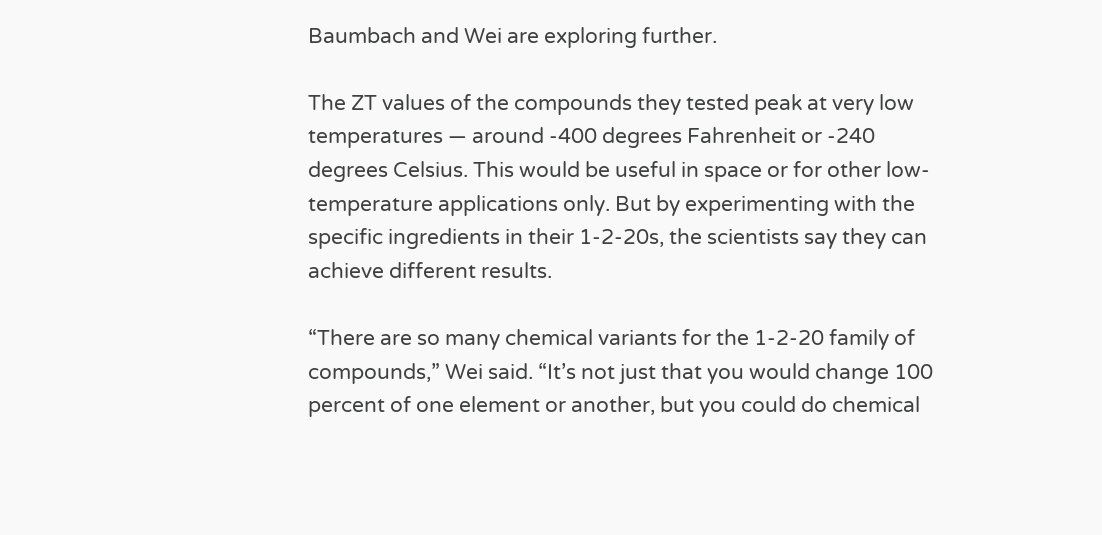Baumbach and Wei are exploring further.

The ZT values of the compounds they tested peak at very low temperatures — around -400 degrees Fahrenheit or -240 degrees Celsius. This would be useful in space or for other low- temperature applications only. But by experimenting with the specific ingredients in their 1-2-20s, the scientists say they can achieve different results.

“There are so many chemical variants for the 1-2-20 family of compounds,” Wei said. “It’s not just that you would change 100 percent of one element or another, but you could do chemical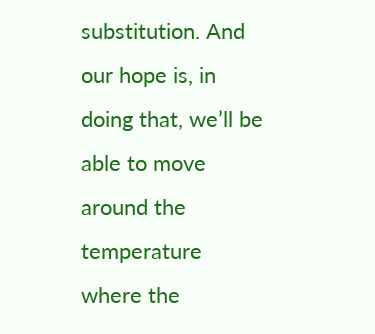substitution. And our hope is, in doing that, we’ll be able to move around the temperature where the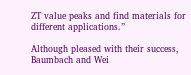ZT value peaks and find materials for different applications.”

Although pleased with their success, Baumbach and Wei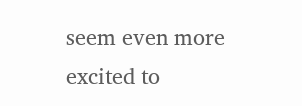seem even more excited to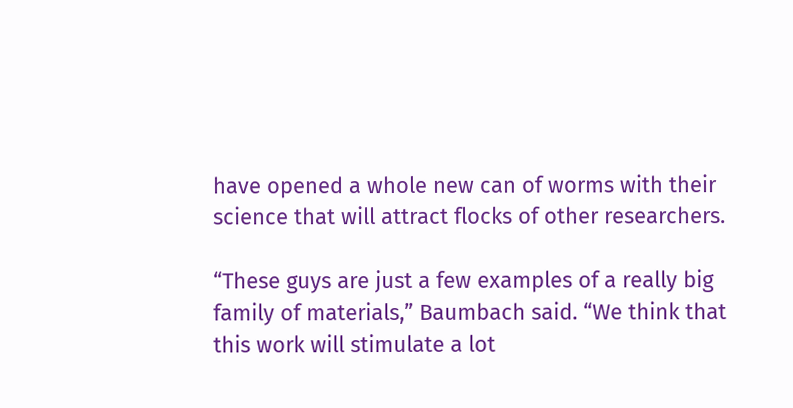have opened a whole new can of worms with their science that will attract flocks of other researchers.

“These guys are just a few examples of a really big family of materials,” Baumbach said. “We think that this work will stimulate a lot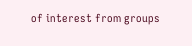of interest from groups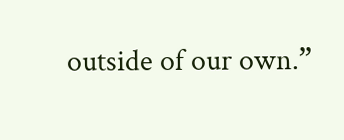outside of our own.”